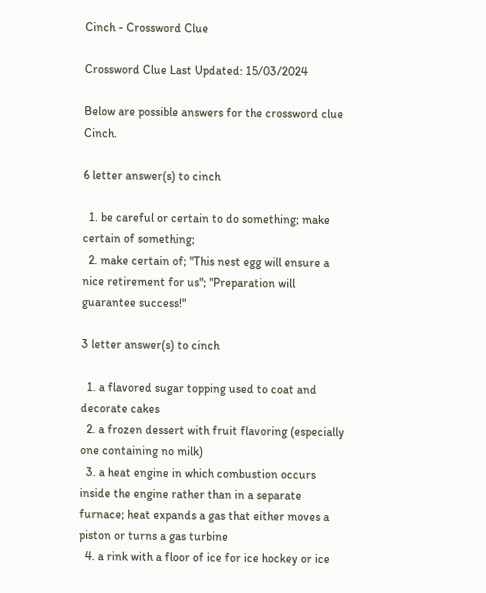Cinch - Crossword Clue

Crossword Clue Last Updated: 15/03/2024

Below are possible answers for the crossword clue Cinch.

6 letter answer(s) to cinch

  1. be careful or certain to do something; make certain of something;
  2. make certain of; "This nest egg will ensure a nice retirement for us"; "Preparation will guarantee success!"

3 letter answer(s) to cinch

  1. a flavored sugar topping used to coat and decorate cakes
  2. a frozen dessert with fruit flavoring (especially one containing no milk)
  3. a heat engine in which combustion occurs inside the engine rather than in a separate furnace; heat expands a gas that either moves a piston or turns a gas turbine
  4. a rink with a floor of ice for ice hockey or ice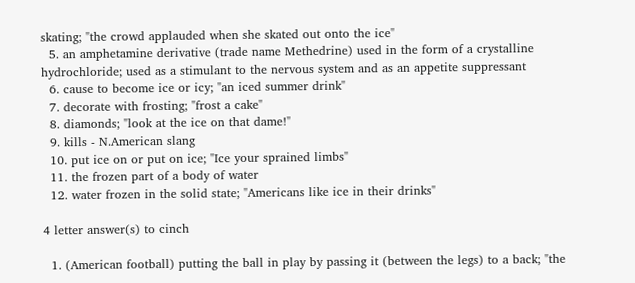skating; "the crowd applauded when she skated out onto the ice"
  5. an amphetamine derivative (trade name Methedrine) used in the form of a crystalline hydrochloride; used as a stimulant to the nervous system and as an appetite suppressant
  6. cause to become ice or icy; "an iced summer drink"
  7. decorate with frosting; "frost a cake"
  8. diamonds; "look at the ice on that dame!"
  9. kills - N.American slang
  10. put ice on or put on ice; "Ice your sprained limbs"
  11. the frozen part of a body of water
  12. water frozen in the solid state; "Americans like ice in their drinks"

4 letter answer(s) to cinch

  1. (American football) putting the ball in play by passing it (between the legs) to a back; "the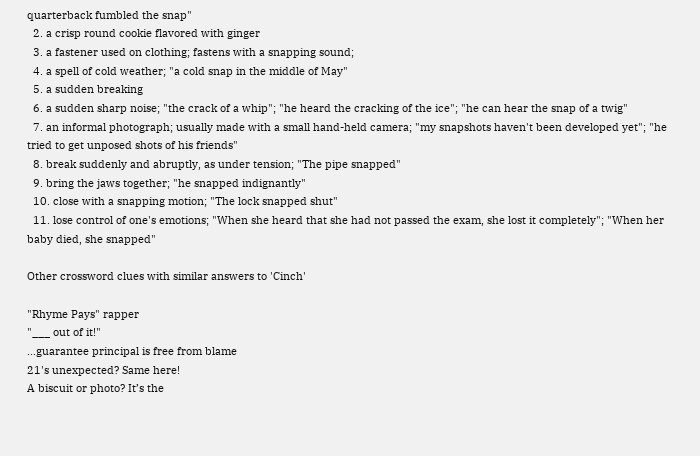quarterback fumbled the snap"
  2. a crisp round cookie flavored with ginger
  3. a fastener used on clothing; fastens with a snapping sound;
  4. a spell of cold weather; "a cold snap in the middle of May"
  5. a sudden breaking
  6. a sudden sharp noise; "the crack of a whip"; "he heard the cracking of the ice"; "he can hear the snap of a twig"
  7. an informal photograph; usually made with a small hand-held camera; "my snapshots haven't been developed yet"; "he tried to get unposed shots of his friends"
  8. break suddenly and abruptly, as under tension; "The pipe snapped"
  9. bring the jaws together; "he snapped indignantly"
  10. close with a snapping motion; "The lock snapped shut"
  11. lose control of one's emotions; "When she heard that she had not passed the exam, she lost it completely"; "When her baby died, she snapped"

Other crossword clues with similar answers to 'Cinch'

"Rhyme Pays" rapper
"___ out of it!"
...guarantee principal is free from blame
21's unexpected? Same here!
A biscuit or photo? It’s the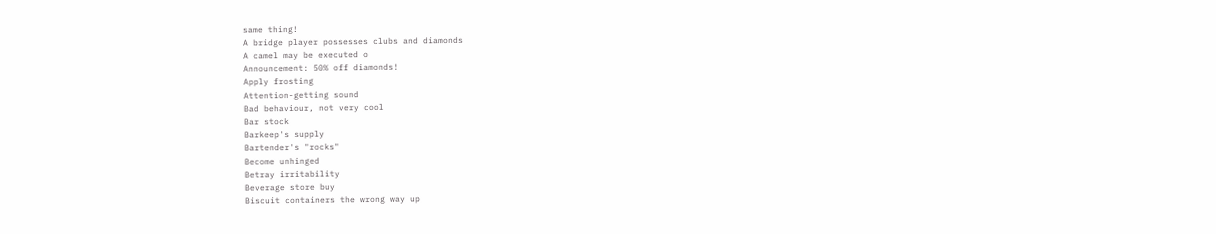same thing!
A bridge player possesses clubs and diamonds
A camel may be executed o
Announcement: 50% off diamonds!
Apply frosting
Attention-getting sound
Bad behaviour, not very cool
Bar stock
Barkeep's supply
Bartender's "rocks"
Become unhinged
Betray irritability
Beverage store buy
Biscuit containers the wrong way up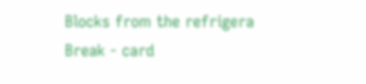Blocks from the refrigera
Break - card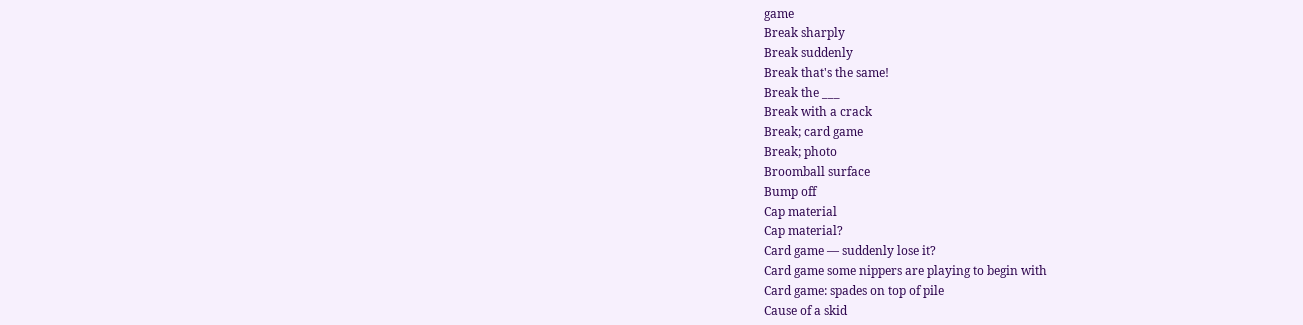game
Break sharply
Break suddenly
Break that's the same!
Break the ___
Break with a crack
Break; card game
Break; photo
Broomball surface
Bump off
Cap material
Cap material?
Card game — suddenly lose it?
Card game some nippers are playing to begin with
Card game: spades on top of pile
Cause of a skid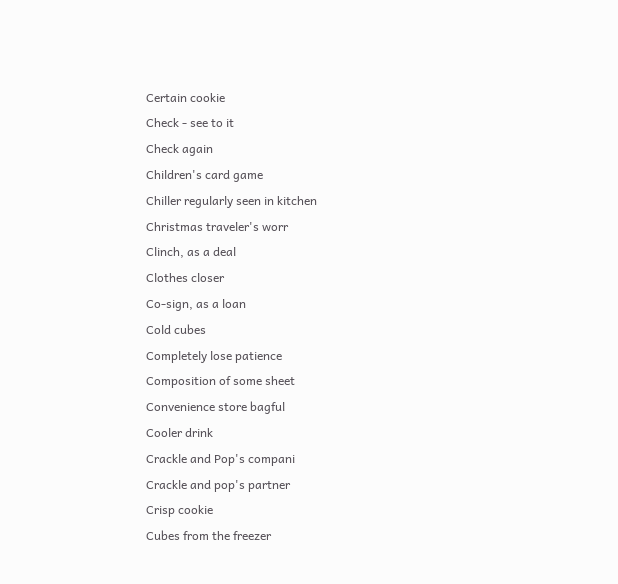Certain cookie
Check - see to it
Check again
Children's card game
Chiller regularly seen in kitchen
Christmas traveler's worr
Clinch, as a deal
Clothes closer
Co-sign, as a loan
Cold cubes
Completely lose patience
Composition of some sheet
Convenience store bagful
Cooler drink
Crackle and Pop's compani
Crackle and pop's partner
Crisp cookie
Cubes from the freezer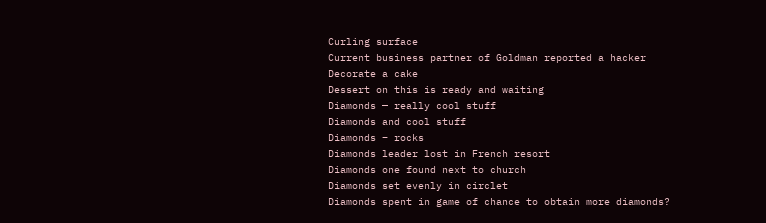Curling surface
Current business partner of Goldman reported a hacker
Decorate a cake
Dessert on this is ready and waiting
Diamonds — really cool stuff
Diamonds and cool stuff
Diamonds – rocks
Diamonds leader lost in French resort
Diamonds one found next to church
Diamonds set evenly in circlet
Diamonds spent in game of chance to obtain more diamonds?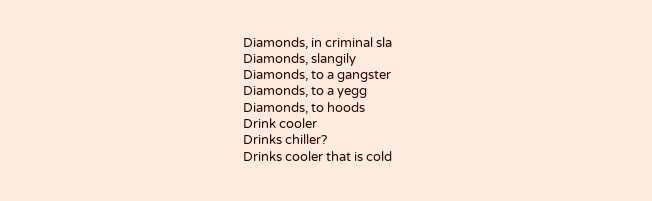Diamonds, in criminal sla
Diamonds, slangily
Diamonds, to a gangster
Diamonds, to a yegg
Diamonds, to hoods
Drink cooler
Drinks chiller?
Drinks cooler that is cold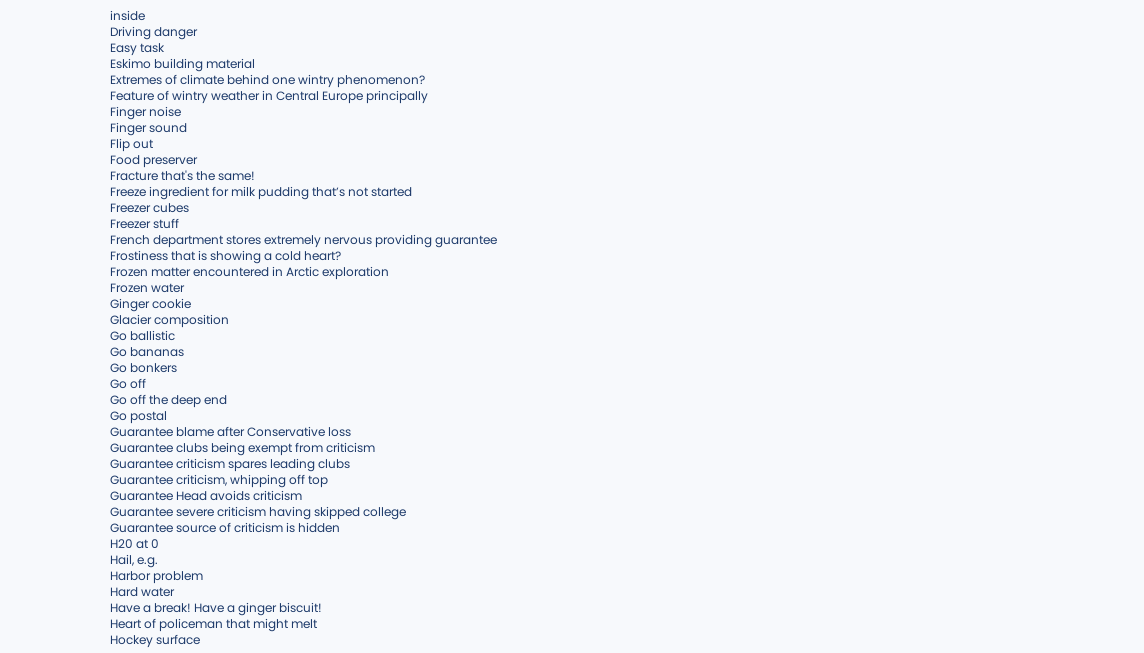inside
Driving danger
Easy task
Eskimo building material
Extremes of climate behind one wintry phenomenon?
Feature of wintry weather in Central Europe principally
Finger noise
Finger sound
Flip out
Food preserver
Fracture that's the same!
Freeze ingredient for milk pudding that’s not started
Freezer cubes
Freezer stuff
French department stores extremely nervous providing guarantee
Frostiness that is showing a cold heart?
Frozen matter encountered in Arctic exploration
Frozen water
Ginger cookie
Glacier composition
Go ballistic
Go bananas
Go bonkers
Go off
Go off the deep end
Go postal
Guarantee blame after Conservative loss
Guarantee clubs being exempt from criticism
Guarantee criticism spares leading clubs
Guarantee criticism, whipping off top
Guarantee Head avoids criticism
Guarantee severe criticism having skipped college
Guarantee source of criticism is hidden
H20 at 0
Hail, e.g.
Harbor problem
Hard water
Have a break! Have a ginger biscuit!
Heart of policeman that might melt
Hockey surface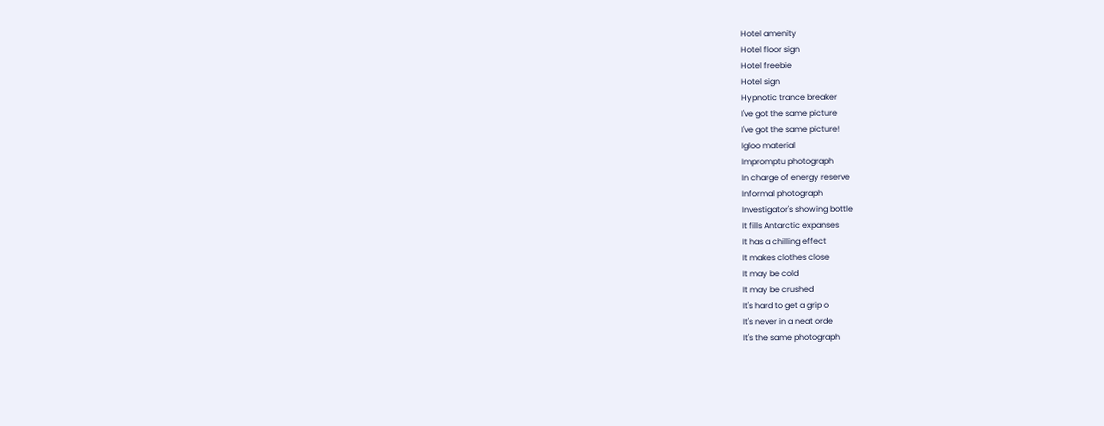Hotel amenity
Hotel floor sign
Hotel freebie
Hotel sign
Hypnotic trance breaker
I've got the same picture
I've got the same picture!
Igloo material
Impromptu photograph
In charge of energy reserve
Informal photograph
Investigator's showing bottle
It fills Antarctic expanses
It has a chilling effect
It makes clothes close
It may be cold
It may be crushed
It's hard to get a grip o
It's never in a neat orde
It's the same photograph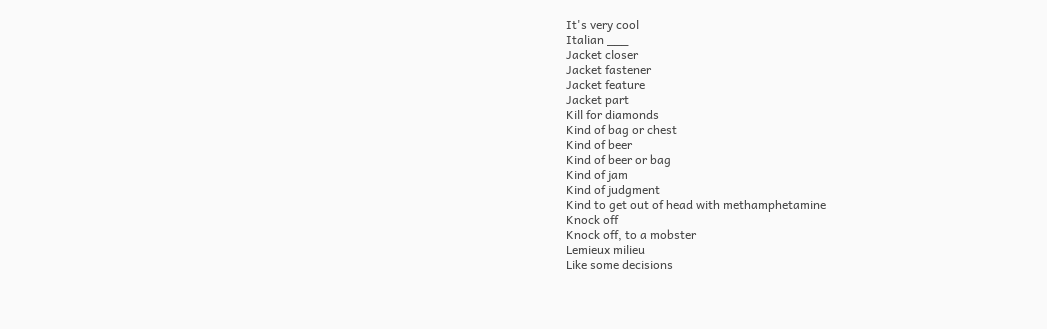It's very cool
Italian ___
Jacket closer
Jacket fastener
Jacket feature
Jacket part
Kill for diamonds
Kind of bag or chest
Kind of beer
Kind of beer or bag
Kind of jam
Kind of judgment
Kind to get out of head with methamphetamine
Knock off
Knock off, to a mobster
Lemieux milieu
Like some decisions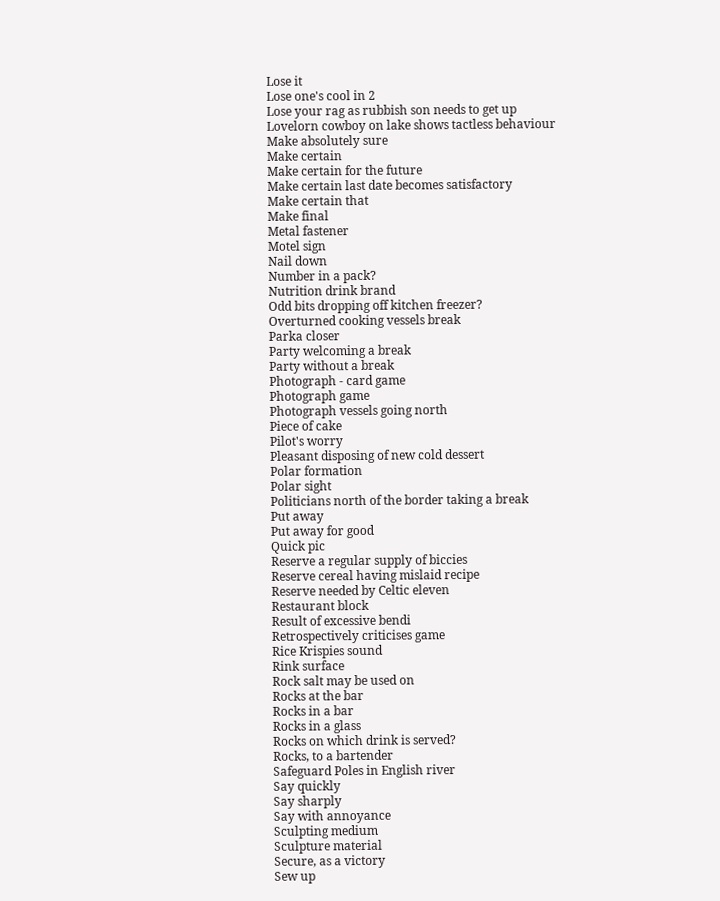Lose it
Lose one's cool in 2
Lose your rag as rubbish son needs to get up
Lovelorn cowboy on lake shows tactless behaviour
Make absolutely sure
Make certain
Make certain for the future
Make certain last date becomes satisfactory
Make certain that
Make final
Metal fastener
Motel sign
Nail down
Number in a pack?
Nutrition drink brand
Odd bits dropping off kitchen freezer?
Overturned cooking vessels break
Parka closer
Party welcoming a break
Party without a break
Photograph - card game
Photograph game
Photograph vessels going north
Piece of cake
Pilot's worry
Pleasant disposing of new cold dessert
Polar formation
Polar sight
Politicians north of the border taking a break
Put away
Put away for good
Quick pic
Reserve a regular supply of biccies
Reserve cereal having mislaid recipe
Reserve needed by Celtic eleven
Restaurant block
Result of excessive bendi
Retrospectively criticises game
Rice Krispies sound
Rink surface
Rock salt may be used on
Rocks at the bar
Rocks in a bar
Rocks in a glass
Rocks on which drink is served?
Rocks, to a bartender
Safeguard Poles in English river
Say quickly
Say sharply
Say with annoyance
Sculpting medium
Sculpture material
Secure, as a victory
Sew up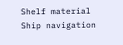Shelf material
Ship navigation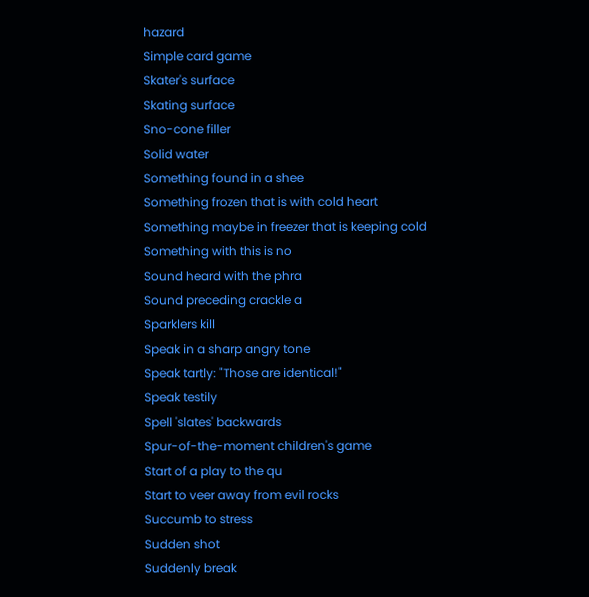hazard
Simple card game
Skater's surface
Skating surface
Sno-cone filler
Solid water
Something found in a shee
Something frozen that is with cold heart
Something maybe in freezer that is keeping cold
Something with this is no
Sound heard with the phra
Sound preceding crackle a
Sparklers kill
Speak in a sharp angry tone
Speak tartly: "Those are identical!"
Speak testily
Spell 'slates' backwards
Spur-of-the-moment children's game
Start of a play to the qu
Start to veer away from evil rocks
Succumb to stress
Sudden shot
Suddenly break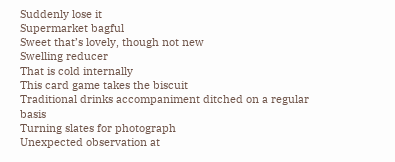Suddenly lose it
Supermarket bagful
Sweet that’s lovely, though not new
Swelling reducer
That is cold internally
This card game takes the biscuit
Traditional drinks accompaniment ditched on a regular basis
Turning slates for photograph
Unexpected observation at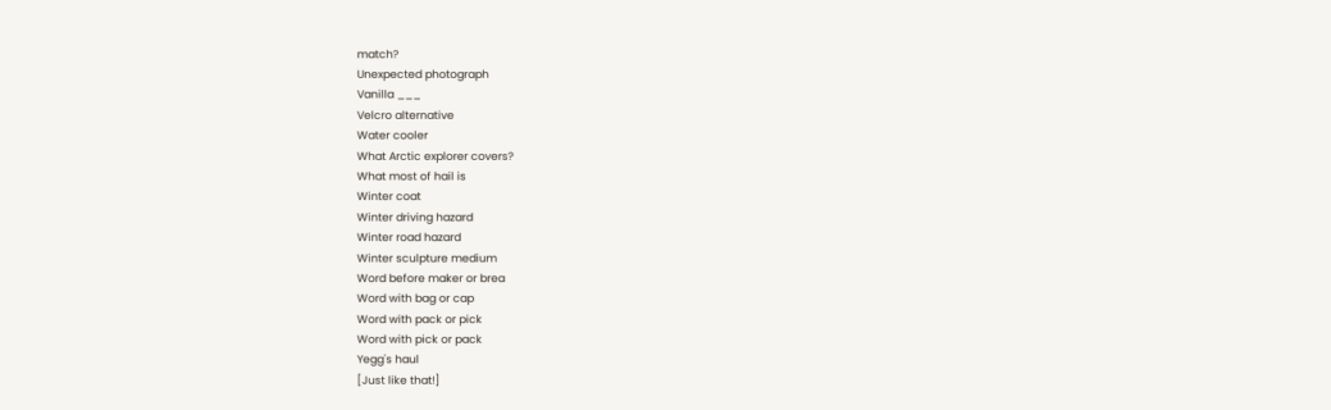match?
Unexpected photograph
Vanilla ___
Velcro alternative
Water cooler
What Arctic explorer covers?
What most of hail is
Winter coat
Winter driving hazard
Winter road hazard
Winter sculpture medium
Word before maker or brea
Word with bag or cap
Word with pack or pick
Word with pick or pack
Yegg's haul
[Just like that!]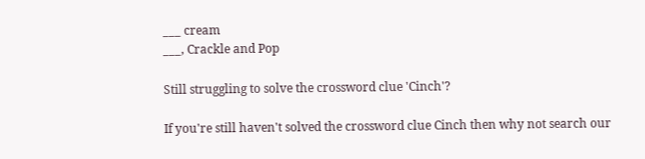___ cream
___, Crackle and Pop

Still struggling to solve the crossword clue 'Cinch'?

If you're still haven't solved the crossword clue Cinch then why not search our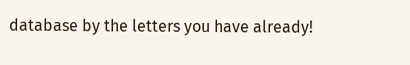database by the letters you have already!